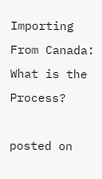Importing From Canada: What is the Process?

posted on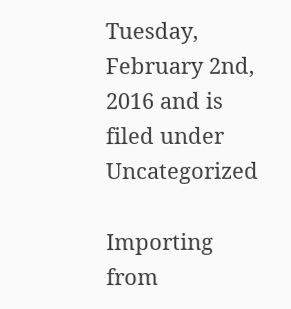Tuesday, February 2nd, 2016 and is filed under Uncategorized

Importing from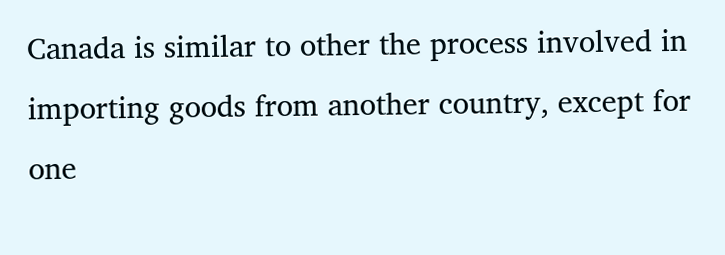Canada is similar to other the process involved in importing goods from another country, except for one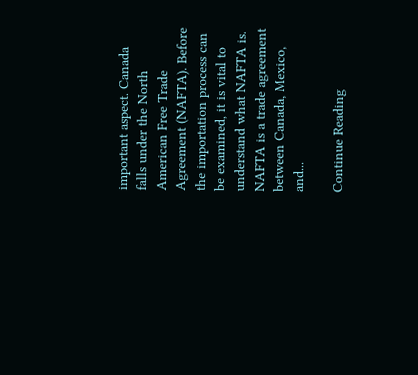important aspect. Canada falls under the North American Free Trade Agreement (NAFTA). Before the importation process can be examined, it is vital to understand what NAFTA is. NAFTA is a trade agreement between Canada, Mexico, and...

Continue Reading